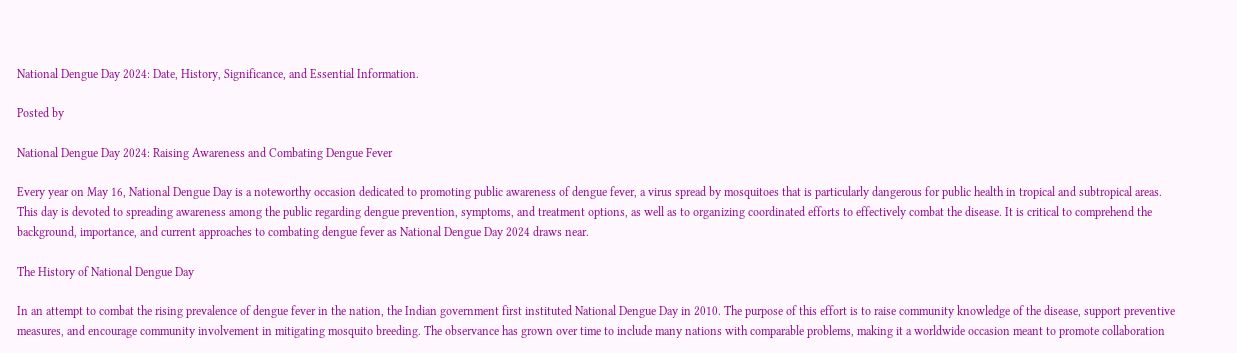National Dengue Day 2024: Date, History, Significance, and Essential Information.

Posted by

National Dengue Day 2024: Raising Awareness and Combating Dengue Fever

Every year on May 16, National Dengue Day is a noteworthy occasion dedicated to promoting public awareness of dengue fever, a virus spread by mosquitoes that is particularly dangerous for public health in tropical and subtropical areas. This day is devoted to spreading awareness among the public regarding dengue prevention, symptoms, and treatment options, as well as to organizing coordinated efforts to effectively combat the disease. It is critical to comprehend the background, importance, and current approaches to combating dengue fever as National Dengue Day 2024 draws near.

The History of National Dengue Day

In an attempt to combat the rising prevalence of dengue fever in the nation, the Indian government first instituted National Dengue Day in 2010. The purpose of this effort is to raise community knowledge of the disease, support preventive measures, and encourage community involvement in mitigating mosquito breeding. The observance has grown over time to include many nations with comparable problems, making it a worldwide occasion meant to promote collaboration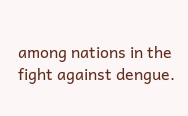among nations in the fight against dengue.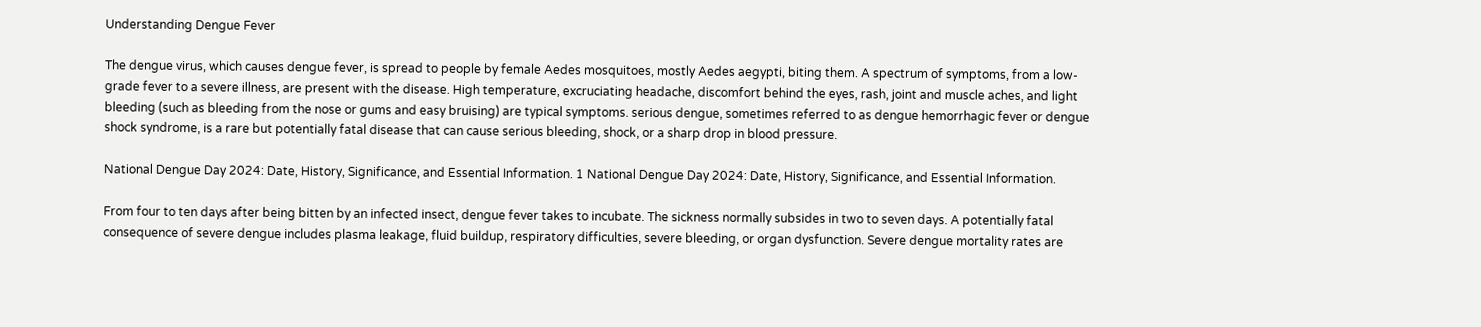Understanding Dengue Fever

The dengue virus, which causes dengue fever, is spread to people by female Aedes mosquitoes, mostly Aedes aegypti, biting them. A spectrum of symptoms, from a low-grade fever to a severe illness, are present with the disease. High temperature, excruciating headache, discomfort behind the eyes, rash, joint and muscle aches, and light bleeding (such as bleeding from the nose or gums and easy bruising) are typical symptoms. serious dengue, sometimes referred to as dengue hemorrhagic fever or dengue shock syndrome, is a rare but potentially fatal disease that can cause serious bleeding, shock, or a sharp drop in blood pressure.

National Dengue Day 2024: Date, History, Significance, and Essential Information. 1 National Dengue Day 2024: Date, History, Significance, and Essential Information.

From four to ten days after being bitten by an infected insect, dengue fever takes to incubate. The sickness normally subsides in two to seven days. A potentially fatal consequence of severe dengue includes plasma leakage, fluid buildup, respiratory difficulties, severe bleeding, or organ dysfunction. Severe dengue mortality rates are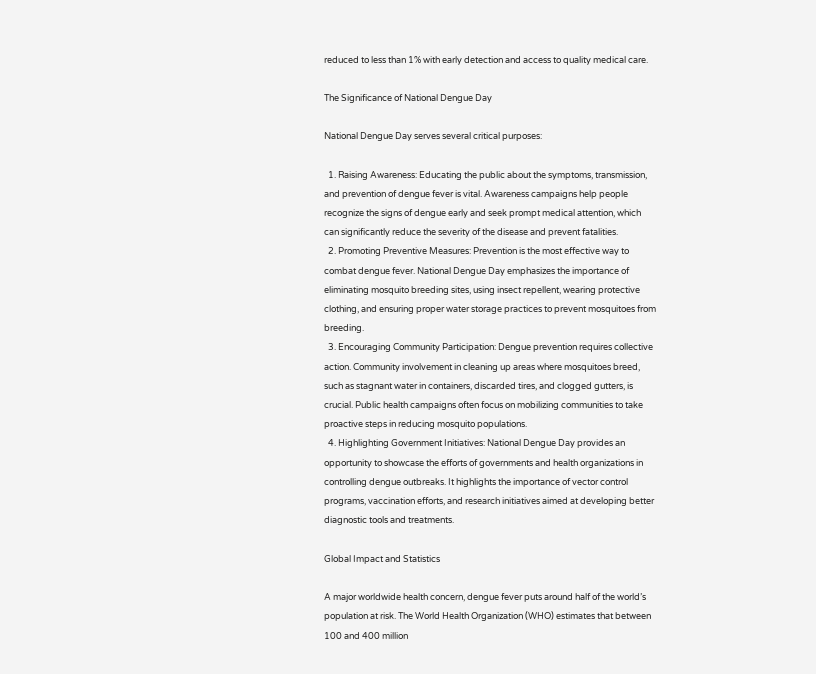reduced to less than 1% with early detection and access to quality medical care.

The Significance of National Dengue Day

National Dengue Day serves several critical purposes:

  1. Raising Awareness: Educating the public about the symptoms, transmission, and prevention of dengue fever is vital. Awareness campaigns help people recognize the signs of dengue early and seek prompt medical attention, which can significantly reduce the severity of the disease and prevent fatalities.
  2. Promoting Preventive Measures: Prevention is the most effective way to combat dengue fever. National Dengue Day emphasizes the importance of eliminating mosquito breeding sites, using insect repellent, wearing protective clothing, and ensuring proper water storage practices to prevent mosquitoes from breeding.
  3. Encouraging Community Participation: Dengue prevention requires collective action. Community involvement in cleaning up areas where mosquitoes breed, such as stagnant water in containers, discarded tires, and clogged gutters, is crucial. Public health campaigns often focus on mobilizing communities to take proactive steps in reducing mosquito populations.
  4. Highlighting Government Initiatives: National Dengue Day provides an opportunity to showcase the efforts of governments and health organizations in controlling dengue outbreaks. It highlights the importance of vector control programs, vaccination efforts, and research initiatives aimed at developing better diagnostic tools and treatments.

Global Impact and Statistics

A major worldwide health concern, dengue fever puts around half of the world’s population at risk. The World Health Organization (WHO) estimates that between 100 and 400 million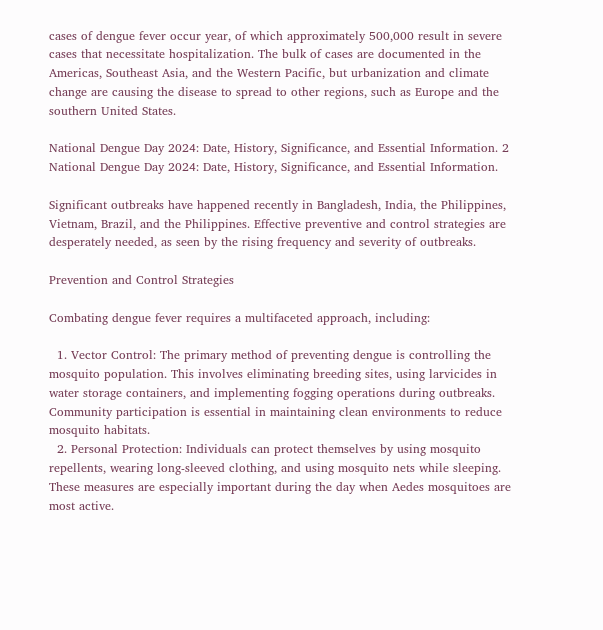cases of dengue fever occur year, of which approximately 500,000 result in severe cases that necessitate hospitalization. The bulk of cases are documented in the Americas, Southeast Asia, and the Western Pacific, but urbanization and climate change are causing the disease to spread to other regions, such as Europe and the southern United States.

National Dengue Day 2024: Date, History, Significance, and Essential Information. 2 National Dengue Day 2024: Date, History, Significance, and Essential Information.

Significant outbreaks have happened recently in Bangladesh, India, the Philippines, Vietnam, Brazil, and the Philippines. Effective preventive and control strategies are desperately needed, as seen by the rising frequency and severity of outbreaks.

Prevention and Control Strategies

Combating dengue fever requires a multifaceted approach, including:

  1. Vector Control: The primary method of preventing dengue is controlling the mosquito population. This involves eliminating breeding sites, using larvicides in water storage containers, and implementing fogging operations during outbreaks. Community participation is essential in maintaining clean environments to reduce mosquito habitats.
  2. Personal Protection: Individuals can protect themselves by using mosquito repellents, wearing long-sleeved clothing, and using mosquito nets while sleeping. These measures are especially important during the day when Aedes mosquitoes are most active.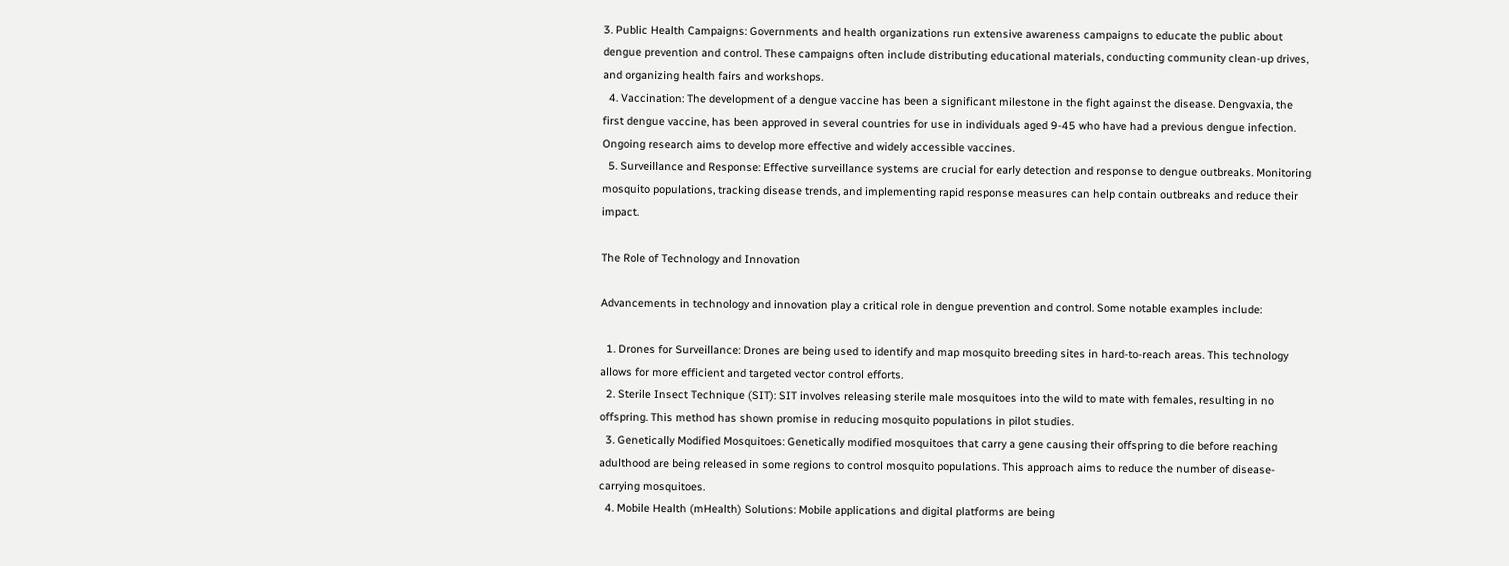3. Public Health Campaigns: Governments and health organizations run extensive awareness campaigns to educate the public about dengue prevention and control. These campaigns often include distributing educational materials, conducting community clean-up drives, and organizing health fairs and workshops.
  4. Vaccination: The development of a dengue vaccine has been a significant milestone in the fight against the disease. Dengvaxia, the first dengue vaccine, has been approved in several countries for use in individuals aged 9-45 who have had a previous dengue infection. Ongoing research aims to develop more effective and widely accessible vaccines.
  5. Surveillance and Response: Effective surveillance systems are crucial for early detection and response to dengue outbreaks. Monitoring mosquito populations, tracking disease trends, and implementing rapid response measures can help contain outbreaks and reduce their impact.

The Role of Technology and Innovation

Advancements in technology and innovation play a critical role in dengue prevention and control. Some notable examples include:

  1. Drones for Surveillance: Drones are being used to identify and map mosquito breeding sites in hard-to-reach areas. This technology allows for more efficient and targeted vector control efforts.
  2. Sterile Insect Technique (SIT): SIT involves releasing sterile male mosquitoes into the wild to mate with females, resulting in no offspring. This method has shown promise in reducing mosquito populations in pilot studies.
  3. Genetically Modified Mosquitoes: Genetically modified mosquitoes that carry a gene causing their offspring to die before reaching adulthood are being released in some regions to control mosquito populations. This approach aims to reduce the number of disease-carrying mosquitoes.
  4. Mobile Health (mHealth) Solutions: Mobile applications and digital platforms are being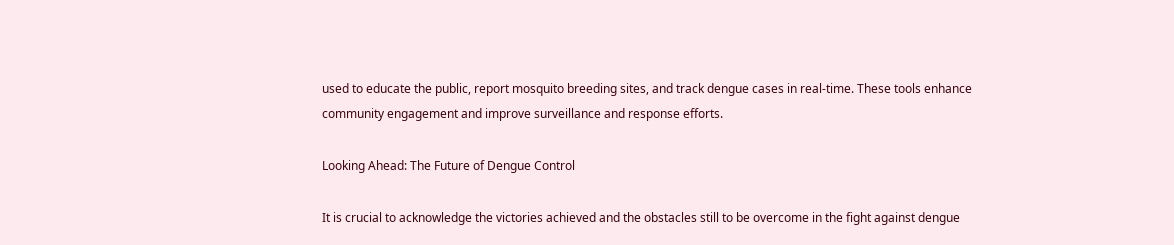used to educate the public, report mosquito breeding sites, and track dengue cases in real-time. These tools enhance community engagement and improve surveillance and response efforts.

Looking Ahead: The Future of Dengue Control

It is crucial to acknowledge the victories achieved and the obstacles still to be overcome in the fight against dengue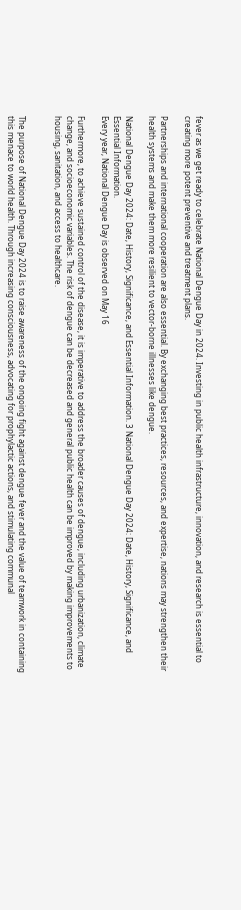fever as we get ready to celebrate National Dengue Day in 2024. Investing in public health infrastructure, innovation, and research is essential to creating more potent preventive and treatment plans.

Partnerships and international cooperation are also essential. By exchanging best practices, resources, and expertise, nations may strengthen their health systems and make them more resilient to vector-borne illnesses like dengue.

National Dengue Day 2024: Date, History, Significance, and Essential Information. 3 National Dengue Day 2024: Date, History, Significance, and Essential Information.
Every year, National Dengue Day is observed on May 16

Furthermore, to achieve sustained control of the disease, it is imperative to address the broader causes of dengue, including urbanization, climate change, and socioeconomic variables. The risk of dengue can be decreased and general public health can be improved by making improvements to housing, sanitation, and access to healthcare.


The purpose of National Dengue Day 2024 is to raise awareness of the ongoing fight against dengue fever and the value of teamwork in containing this menace to world health. Through increasing consciousness, advocating for prophylactic actions, and stimulating communal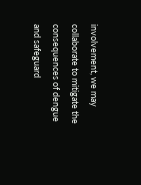involvement, we may collaborate to mitigate the consequences of dengue and safeguard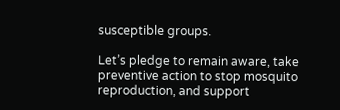susceptible groups.

Let’s pledge to remain aware, take preventive action to stop mosquito reproduction, and support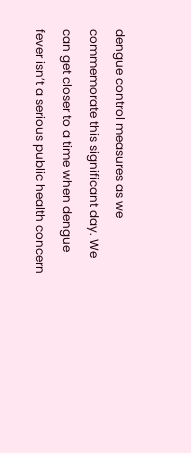dengue control measures as we commemorate this significant day. We can get closer to a time when dengue fever isn’t a serious public health concern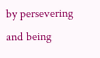by persevering and being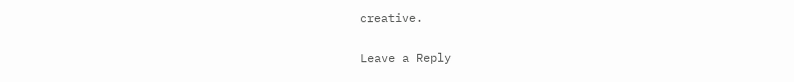creative.

Leave a Reply